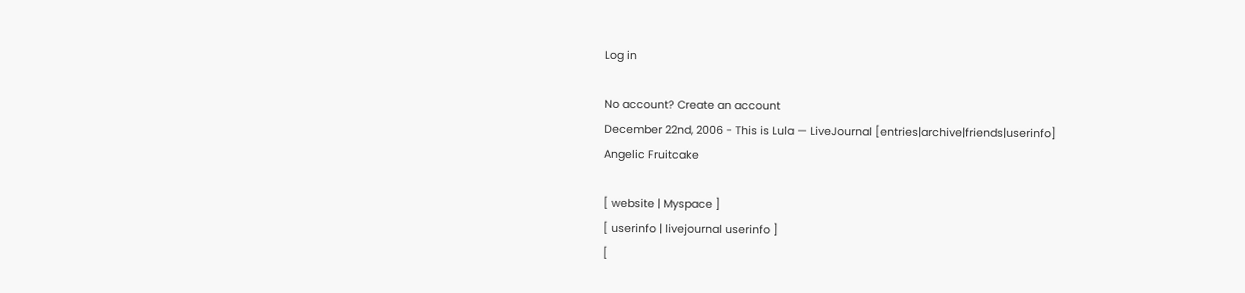Log in

No account? Create an account
December 22nd, 2006 - This is Lula — LiveJournal [entries|archive|friends|userinfo]
Angelic Fruitcake

[ website | Myspace ]
[ userinfo | livejournal userinfo ]
[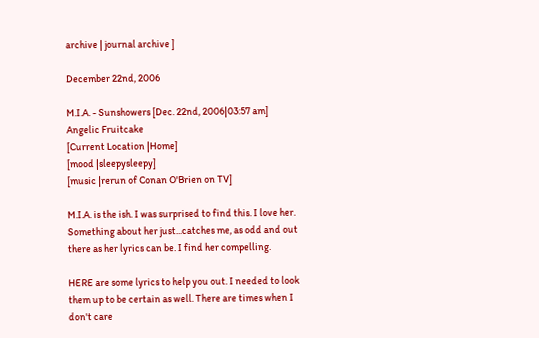archive | journal archive ]

December 22nd, 2006

M.I.A. - Sunshowers [Dec. 22nd, 2006|03:57 am]
Angelic Fruitcake
[Current Location |Home]
[mood |sleepysleepy]
[music |rerun of Conan O'Brien on TV]

M.I.A. is the ish. I was surprised to find this. I love her. Something about her just...catches me, as odd and out there as her lyrics can be. I find her compelling.

HERE are some lyrics to help you out. I needed to look them up to be certain as well. There are times when I don't care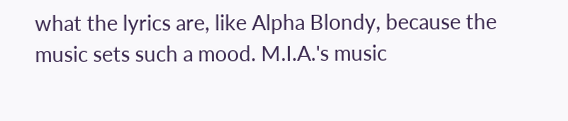what the lyrics are, like Alpha Blondy, because the music sets such a mood. M.I.A.'s music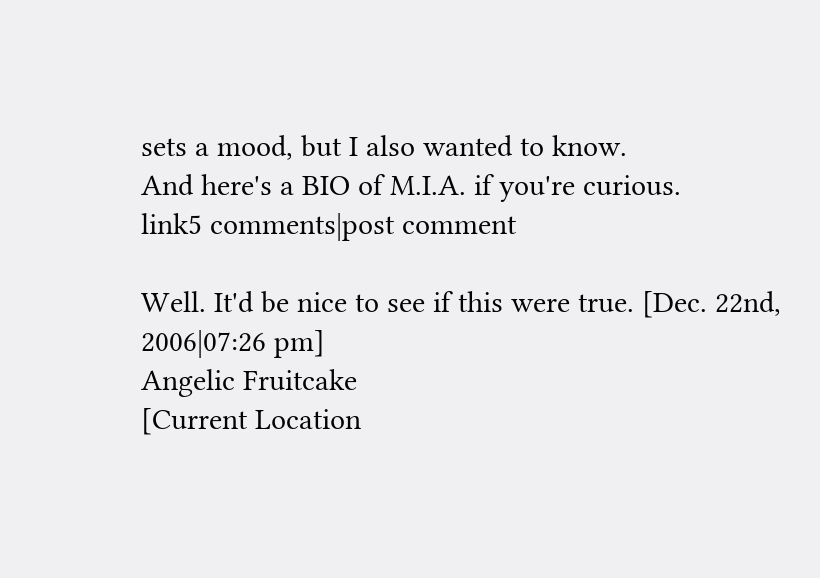sets a mood, but I also wanted to know.
And here's a BIO of M.I.A. if you're curious.
link5 comments|post comment

Well. It'd be nice to see if this were true. [Dec. 22nd, 2006|07:26 pm]
Angelic Fruitcake
[Current Location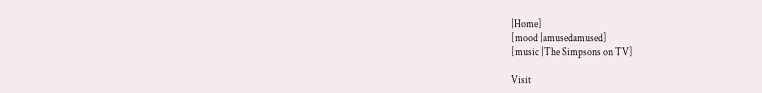|Home]
[mood |amusedamused]
[music |The Simpsons on TV]

Visit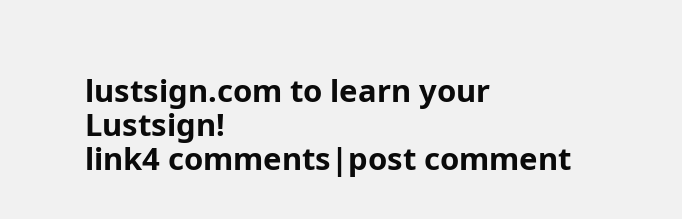lustsign.com to learn your Lustsign!
link4 comments|post comment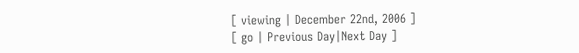[ viewing | December 22nd, 2006 ]
[ go | Previous Day|Next Day ]